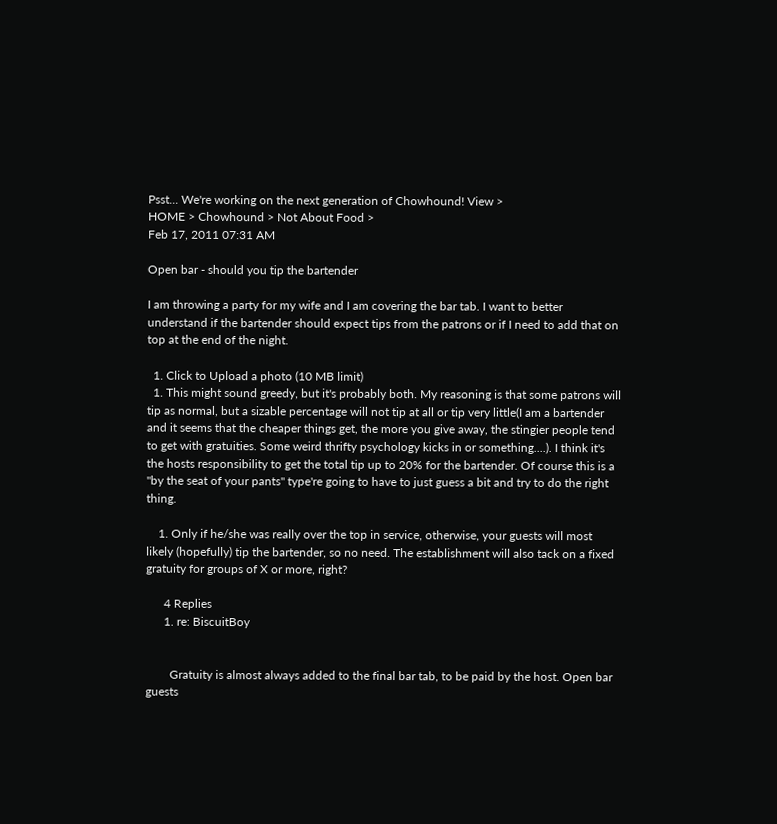Psst... We're working on the next generation of Chowhound! View >
HOME > Chowhound > Not About Food >
Feb 17, 2011 07:31 AM

Open bar - should you tip the bartender

I am throwing a party for my wife and I am covering the bar tab. I want to better understand if the bartender should expect tips from the patrons or if I need to add that on top at the end of the night.

  1. Click to Upload a photo (10 MB limit)
  1. This might sound greedy, but it's probably both. My reasoning is that some patrons will tip as normal, but a sizable percentage will not tip at all or tip very little(I am a bartender and it seems that the cheaper things get, the more you give away, the stingier people tend to get with gratuities. Some weird thrifty psychology kicks in or something....). I think it's the hosts responsibility to get the total tip up to 20% for the bartender. Of course this is a "by the seat of your pants" type're going to have to just guess a bit and try to do the right thing.

    1. Only if he/she was really over the top in service, otherwise, your guests will most likely (hopefully) tip the bartender, so no need. The establishment will also tack on a fixed gratuity for groups of X or more, right?

      4 Replies
      1. re: BiscuitBoy


        Gratuity is almost always added to the final bar tab, to be paid by the host. Open bar guests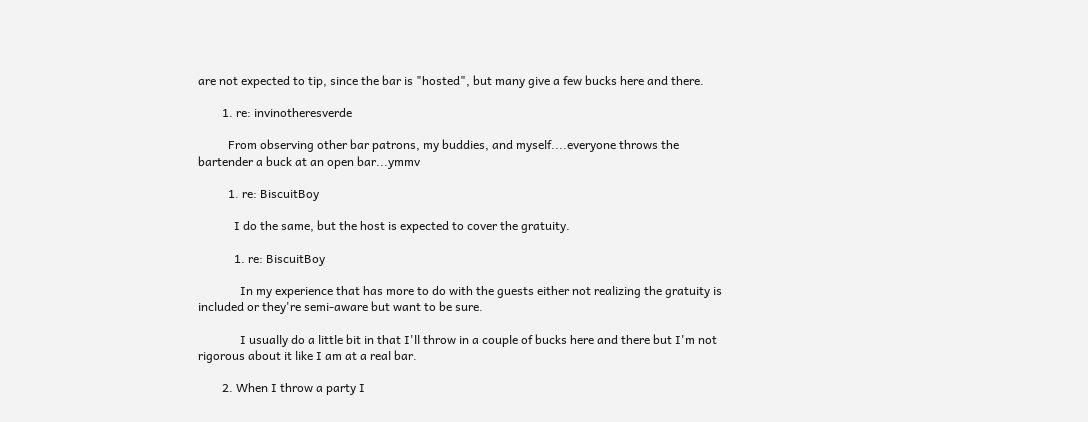are not expected to tip, since the bar is "hosted", but many give a few bucks here and there.

        1. re: invinotheresverde

          From observing other bar patrons, my buddies, and myself....everyone throws the bartender a buck at an open bar...ymmv

          1. re: BiscuitBoy

            I do the same, but the host is expected to cover the gratuity.

            1. re: BiscuitBoy

              In my experience that has more to do with the guests either not realizing the gratuity is included or they're semi-aware but want to be sure.

              I usually do a little bit in that I'll throw in a couple of bucks here and there but I'm not rigorous about it like I am at a real bar.

        2. When I throw a party I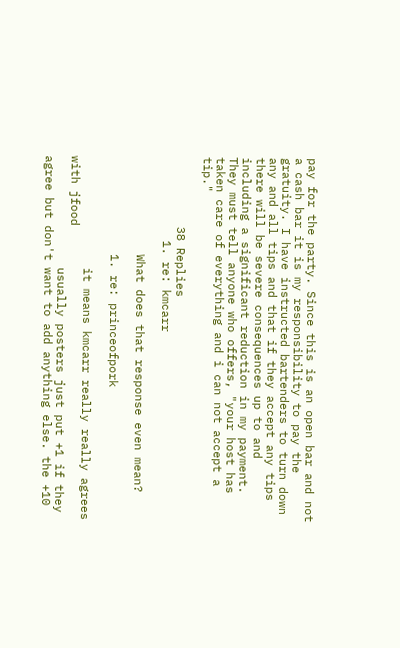pay for the party. Since this is an open bar and not a cash bar it is my responsibility to pay the gratuity. I have instructed bartenders to turn down any and all tips and that if they accept any tips there will be severe consequences up to and including a significant reduction in my payment. They must tell anyone who offers, "your host has taken care of everything and i can not accept a tip."

          38 Replies
            1. re: kmcarr

              What does that response even mean?

              1. re: princeofpork

                it means kmcarr really really agrees with jfood
                usually posters just put +1 if they agree but don't want to add anything else. the +10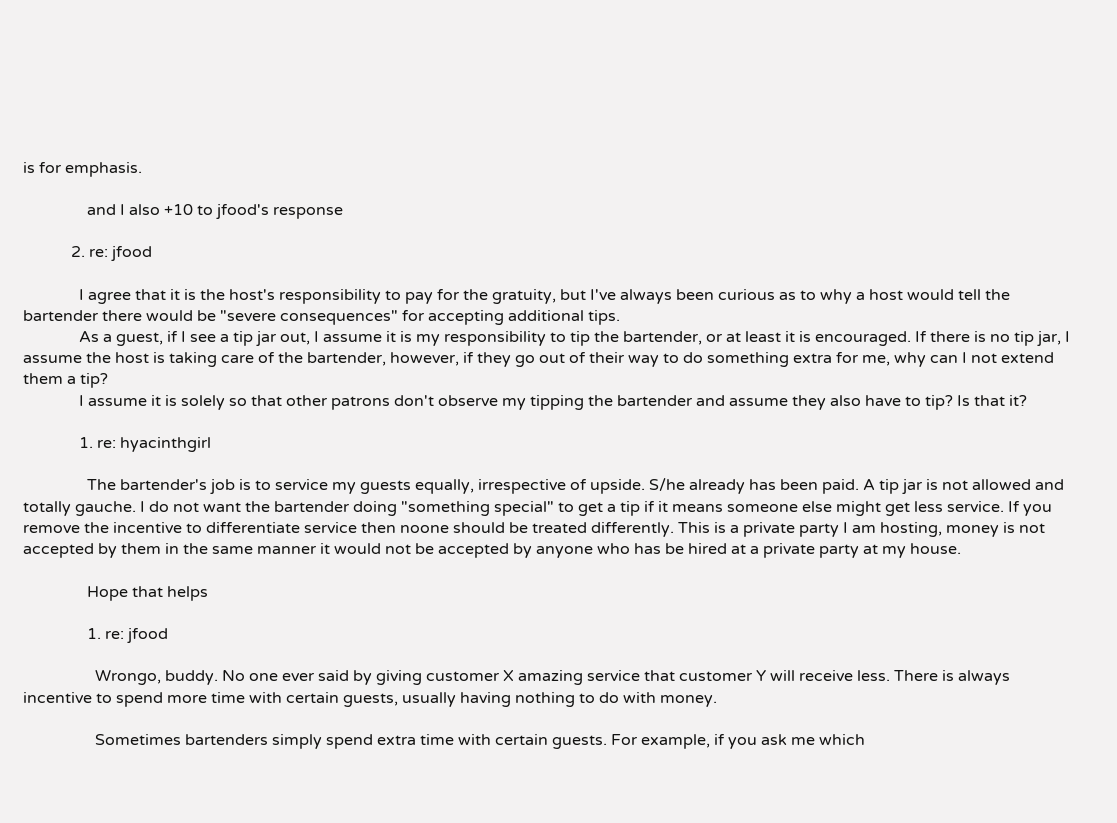is for emphasis.

                and I also +10 to jfood's response

            2. re: jfood

              I agree that it is the host's responsibility to pay for the gratuity, but I've always been curious as to why a host would tell the bartender there would be "severe consequences" for accepting additional tips.
              As a guest, if I see a tip jar out, I assume it is my responsibility to tip the bartender, or at least it is encouraged. If there is no tip jar, I assume the host is taking care of the bartender, however, if they go out of their way to do something extra for me, why can I not extend them a tip?
              I assume it is solely so that other patrons don't observe my tipping the bartender and assume they also have to tip? Is that it?

              1. re: hyacinthgirl

                The bartender's job is to service my guests equally, irrespective of upside. S/he already has been paid. A tip jar is not allowed and totally gauche. I do not want the bartender doing "something special" to get a tip if it means someone else might get less service. If you remove the incentive to differentiate service then noone should be treated differently. This is a private party I am hosting, money is not accepted by them in the same manner it would not be accepted by anyone who has be hired at a private party at my house.

                Hope that helps

                1. re: jfood

                  Wrongo, buddy. No one ever said by giving customer X amazing service that customer Y will receive less. There is always incentive to spend more time with certain guests, usually having nothing to do with money.

                  Sometimes bartenders simply spend extra time with certain guests. For example, if you ask me which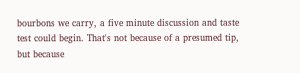bourbons we carry, a five minute discussion and taste test could begin. That's not because of a presumed tip, but because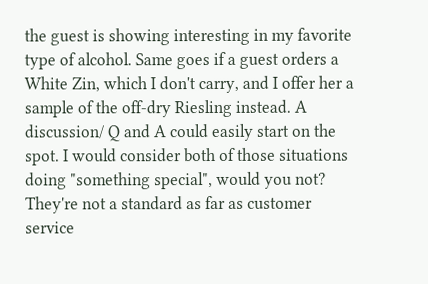the guest is showing interesting in my favorite type of alcohol. Same goes if a guest orders a White Zin, which I don't carry, and I offer her a sample of the off-dry Riesling instead. A discussion/ Q and A could easily start on the spot. I would consider both of those situations doing "something special", would you not? They're not a standard as far as customer service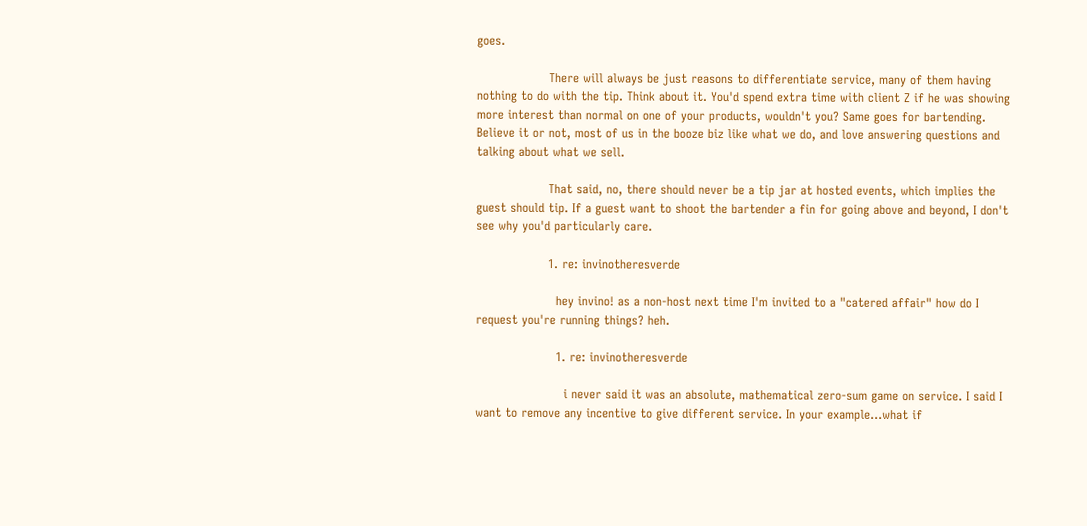goes.

                  There will always be just reasons to differentiate service, many of them having nothing to do with the tip. Think about it. You'd spend extra time with client Z if he was showing more interest than normal on one of your products, wouldn't you? Same goes for bartending. Believe it or not, most of us in the booze biz like what we do, and love answering questions and talking about what we sell.

                  That said, no, there should never be a tip jar at hosted events, which implies the guest should tip. If a guest want to shoot the bartender a fin for going above and beyond, I don't see why you'd particularly care.

                  1. re: invinotheresverde

                    hey invino! as a non-host next time I'm invited to a "catered affair" how do I request you're running things? heh.

                    1. re: invinotheresverde

                      i never said it was an absolute, mathematical zero-sum game on service. I said I want to remove any incentive to give different service. In your example...what if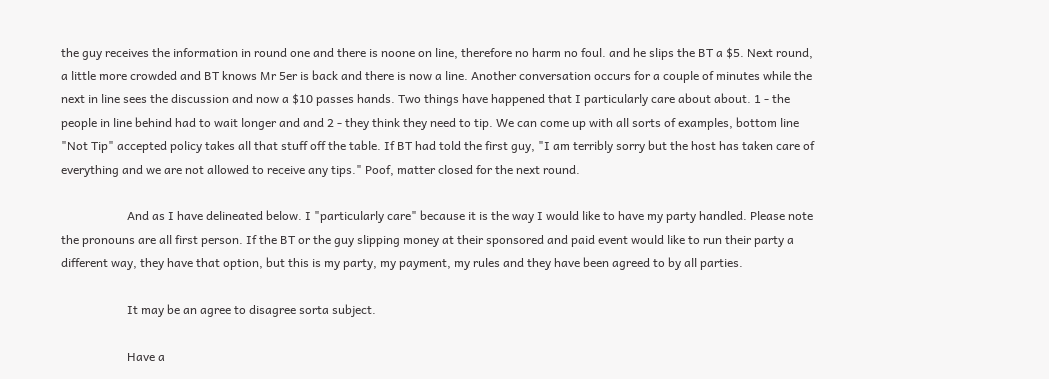the guy receives the information in round one and there is noone on line, therefore no harm no foul. and he slips the BT a $5. Next round, a little more crowded and BT knows Mr 5er is back and there is now a line. Another conversation occurs for a couple of minutes while the next in line sees the discussion and now a $10 passes hands. Two things have happened that I particularly care about about. 1 - the people in line behind had to wait longer and and 2 - they think they need to tip. We can come up with all sorts of examples, bottom line "Not Tip" accepted policy takes all that stuff off the table. If BT had told the first guy, "I am terribly sorry but the host has taken care of everything and we are not allowed to receive any tips." Poof, matter closed for the next round.

                      And as I have delineated below. I "particularly care" because it is the way I would like to have my party handled. Please note the pronouns are all first person. If the BT or the guy slipping money at their sponsored and paid event would like to run their party a different way, they have that option, but this is my party, my payment, my rules and they have been agreed to by all parties.

                      It may be an agree to disagree sorta subject.

                      Have a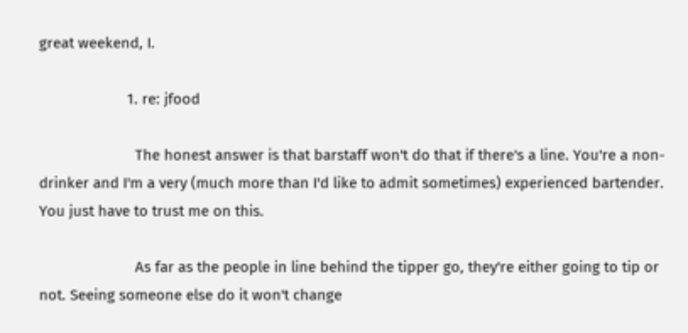great weekend, I.

                      1. re: jfood

                        The honest answer is that barstaff won't do that if there's a line. You're a non-drinker and I'm a very (much more than I'd like to admit sometimes) experienced bartender. You just have to trust me on this.

                        As far as the people in line behind the tipper go, they're either going to tip or not. Seeing someone else do it won't change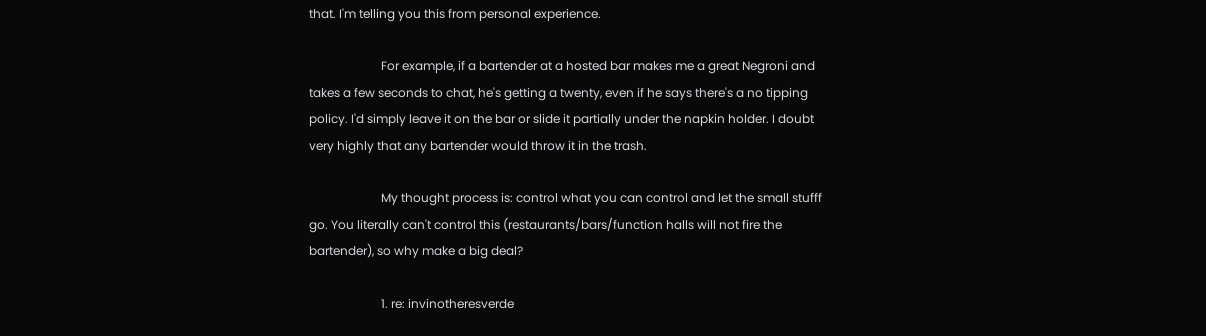that. I'm telling you this from personal experience.

                        For example, if a bartender at a hosted bar makes me a great Negroni and takes a few seconds to chat, he's getting a twenty, even if he says there's a no tipping policy. I'd simply leave it on the bar or slide it partially under the napkin holder. I doubt very highly that any bartender would throw it in the trash.

                        My thought process is: control what you can control and let the small stufff go. You literally can't control this (restaurants/bars/function halls will not fire the bartender), so why make a big deal?

                        1. re: invinotheresverde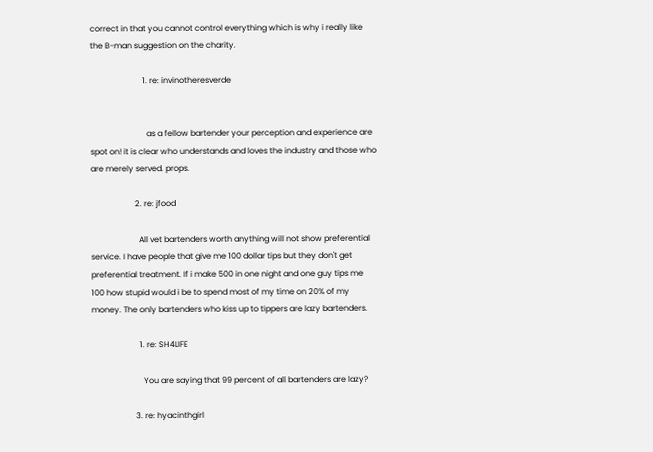correct in that you cannot control everything which is why i really like the B-man suggestion on the charity.

                          1. re: invinotheresverde


                            as a fellow bartender your perception and experience are spot on! it is clear who understands and loves the industry and those who are merely served. props.

                      2. re: jfood

                        All vet bartenders worth anything will not show preferential service. I have people that give me 100 dollar tips but they don't get preferential treatment. If i make 500 in one night and one guy tips me 100 how stupid would i be to spend most of my time on 20% of my money. The only bartenders who kiss up to tippers are lazy bartenders.

                        1. re: SH4LIFE

                          You are saying that 99 percent of all bartenders are lazy?

                      3. re: hyacinthgirl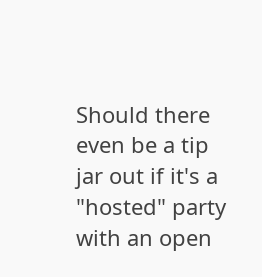Should there even be a tip jar out if it's a "hosted" party with an open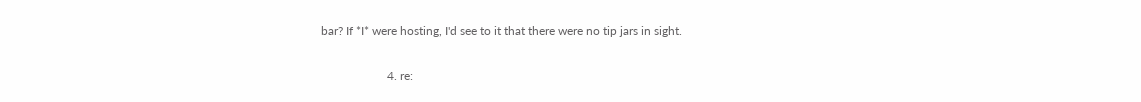bar? If *I* were hosting, I'd see to it that there were no tip jars in sight.

                      4. re: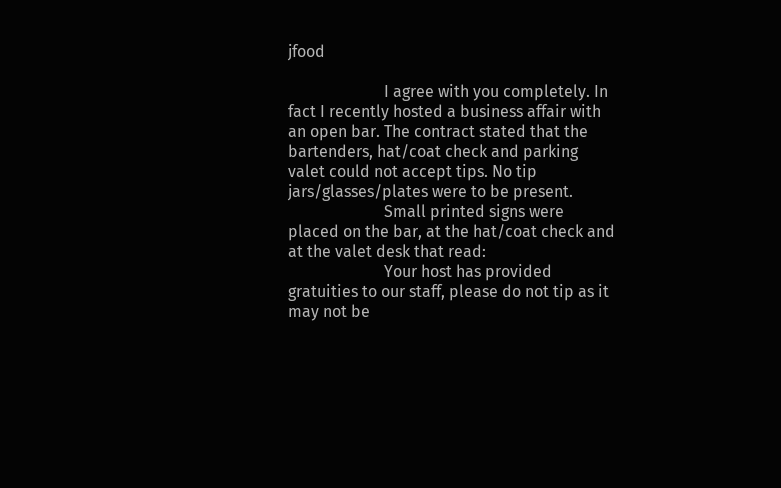jfood

                        I agree with you completely. In fact I recently hosted a business affair with an open bar. The contract stated that the bartenders, hat/coat check and parking valet could not accept tips. No tip jars/glasses/plates were to be present.
                        Small printed signs were placed on the bar, at the hat/coat check and at the valet desk that read:
                        Your host has provided gratuities to our staff, please do not tip as it may not be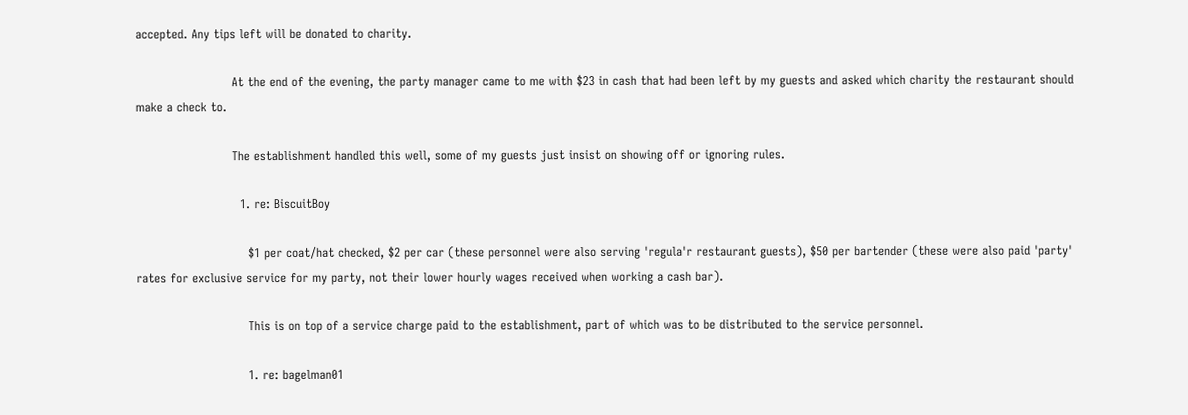accepted. Any tips left will be donated to charity.

                        At the end of the evening, the party manager came to me with $23 in cash that had been left by my guests and asked which charity the restaurant should make a check to.

                        The establishment handled this well, some of my guests just insist on showing off or ignoring rules.

                          1. re: BiscuitBoy

                            $1 per coat/hat checked, $2 per car (these personnel were also serving 'regula'r restaurant guests), $50 per bartender (these were also paid 'party' rates for exclusive service for my party, not their lower hourly wages received when working a cash bar).

                            This is on top of a service charge paid to the establishment, part of which was to be distributed to the service personnel.

                            1. re: bagelman01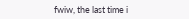fwiw, the last time i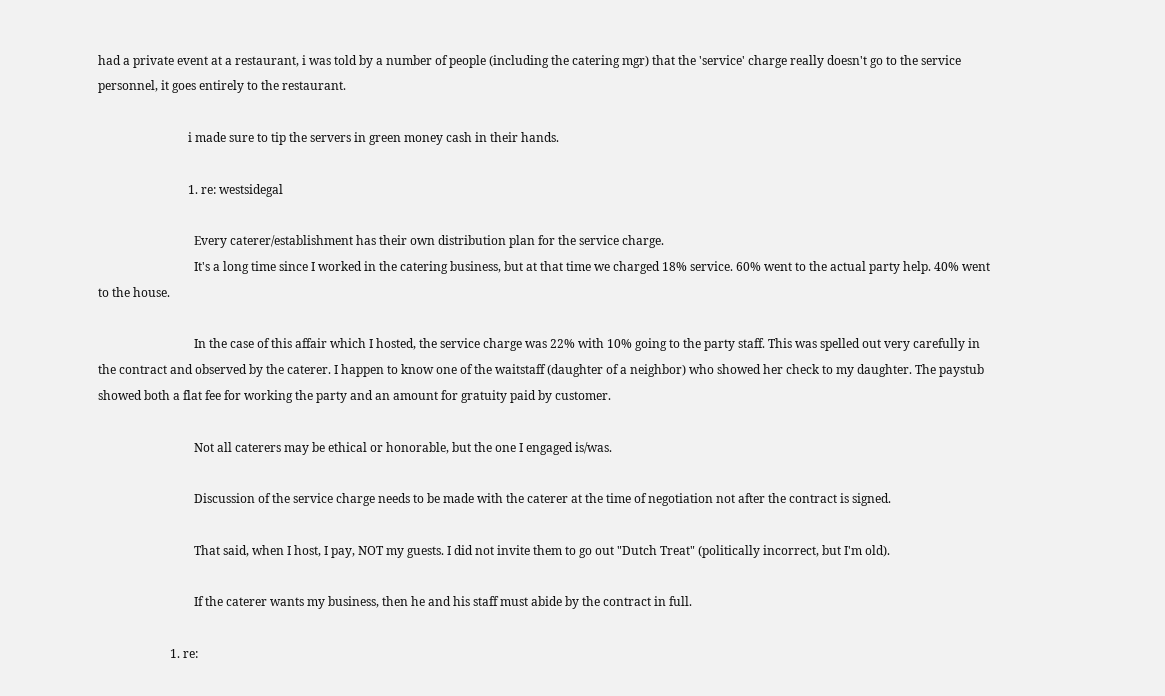had a private event at a restaurant, i was told by a number of people (including the catering mgr) that the 'service' charge really doesn't go to the service personnel, it goes entirely to the restaurant.

                              i made sure to tip the servers in green money cash in their hands.

                              1. re: westsidegal

                                Every caterer/establishment has their own distribution plan for the service charge.
                                It's a long time since I worked in the catering business, but at that time we charged 18% service. 60% went to the actual party help. 40% went to the house.

                                In the case of this affair which I hosted, the service charge was 22% with 10% going to the party staff. This was spelled out very carefully in the contract and observed by the caterer. I happen to know one of the waitstaff (daughter of a neighbor) who showed her check to my daughter. The paystub showed both a flat fee for working the party and an amount for gratuity paid by customer.

                                Not all caterers may be ethical or honorable, but the one I engaged is/was.

                                Discussion of the service charge needs to be made with the caterer at the time of negotiation not after the contract is signed.

                                That said, when I host, I pay, NOT my guests. I did not invite them to go out "Dutch Treat" (politically incorrect, but I'm old).

                                If the caterer wants my business, then he and his staff must abide by the contract in full.

                        1. re: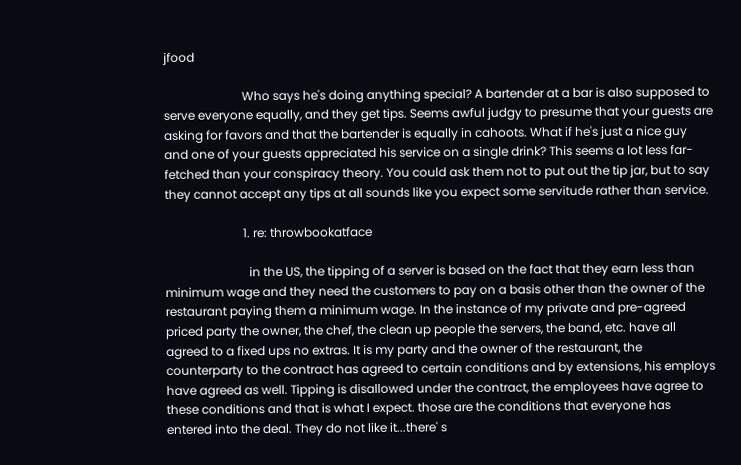jfood

                          Who says he's doing anything special? A bartender at a bar is also supposed to serve everyone equally, and they get tips. Seems awful judgy to presume that your guests are asking for favors and that the bartender is equally in cahoots. What if he's just a nice guy and one of your guests appreciated his service on a single drink? This seems a lot less far-fetched than your conspiracy theory. You could ask them not to put out the tip jar, but to say they cannot accept any tips at all sounds like you expect some servitude rather than service.

                          1. re: throwbookatface

                            in the US, the tipping of a server is based on the fact that they earn less than minimum wage and they need the customers to pay on a basis other than the owner of the restaurant paying them a minimum wage. In the instance of my private and pre-agreed priced party the owner, the chef, the clean up people the servers, the band, etc. have all agreed to a fixed ups no extras. It is my party and the owner of the restaurant, the counterparty to the contract has agreed to certain conditions and by extensions, his employs have agreed as well. Tipping is disallowed under the contract, the employees have agree to these conditions and that is what I expect. those are the conditions that everyone has entered into the deal. They do not like it...there' s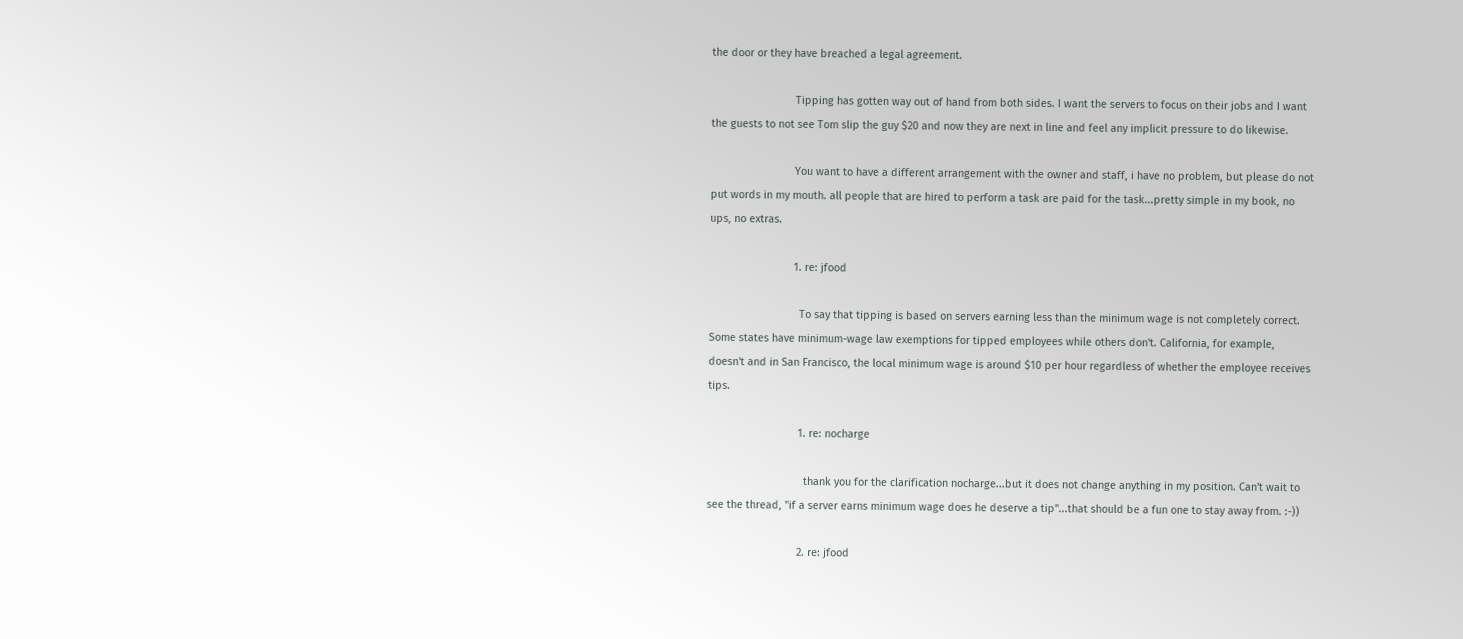the door or they have breached a legal agreement.

                            Tipping has gotten way out of hand from both sides. I want the servers to focus on their jobs and I want the guests to not see Tom slip the guy $20 and now they are next in line and feel any implicit pressure to do likewise.

                            You want to have a different arrangement with the owner and staff, i have no problem, but please do not put words in my mouth. all people that are hired to perform a task are paid for the task...pretty simple in my book, no ups, no extras.

                            1. re: jfood

                              To say that tipping is based on servers earning less than the minimum wage is not completely correct. Some states have minimum-wage law exemptions for tipped employees while others don't. California, for example, doesn't and in San Francisco, the local minimum wage is around $10 per hour regardless of whether the employee receives tips.

                              1. re: nocharge

                                thank you for the clarification nocharge...but it does not change anything in my position. Can't wait to see the thread, "if a server earns minimum wage does he deserve a tip"...that should be a fun one to stay away from. :-))

                              2. re: jfood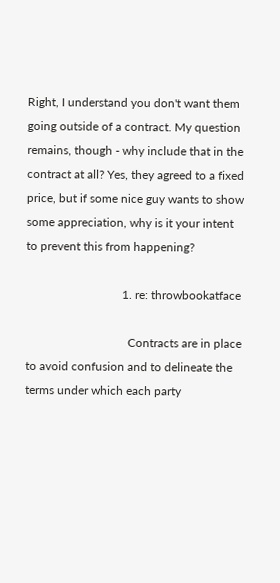Right, I understand you don't want them going outside of a contract. My question remains, though - why include that in the contract at all? Yes, they agreed to a fixed price, but if some nice guy wants to show some appreciation, why is it your intent to prevent this from happening?

                                1. re: throwbookatface

                                  Contracts are in place to avoid confusion and to delineate the terms under which each party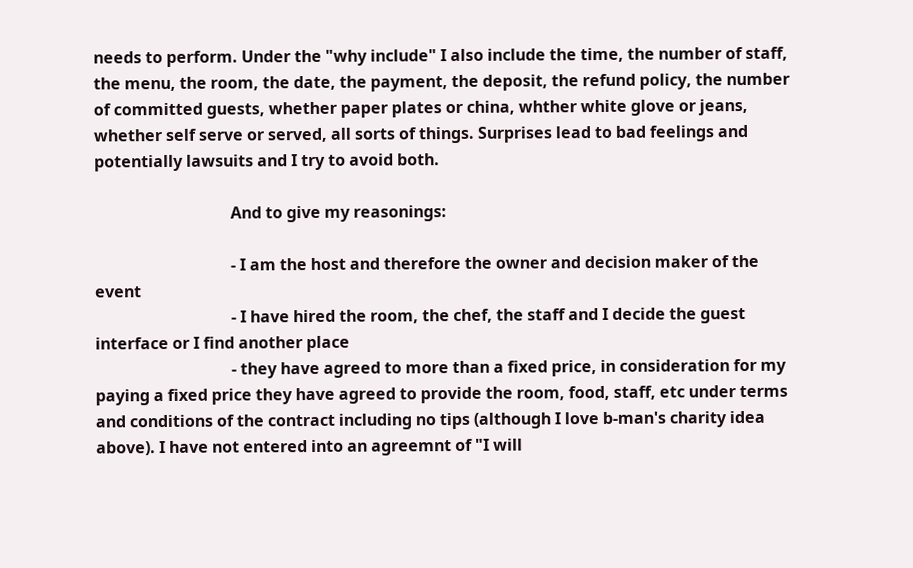needs to perform. Under the "why include" I also include the time, the number of staff, the menu, the room, the date, the payment, the deposit, the refund policy, the number of committed guests, whether paper plates or china, whther white glove or jeans, whether self serve or served, all sorts of things. Surprises lead to bad feelings and potentially lawsuits and I try to avoid both.

                                  And to give my reasonings:

                                  - I am the host and therefore the owner and decision maker of the event
                                  - I have hired the room, the chef, the staff and I decide the guest interface or I find another place
                                  - they have agreed to more than a fixed price, in consideration for my paying a fixed price they have agreed to provide the room, food, staff, etc under terms and conditions of the contract including no tips (although I love b-man's charity idea above). I have not entered into an agreemnt of "I will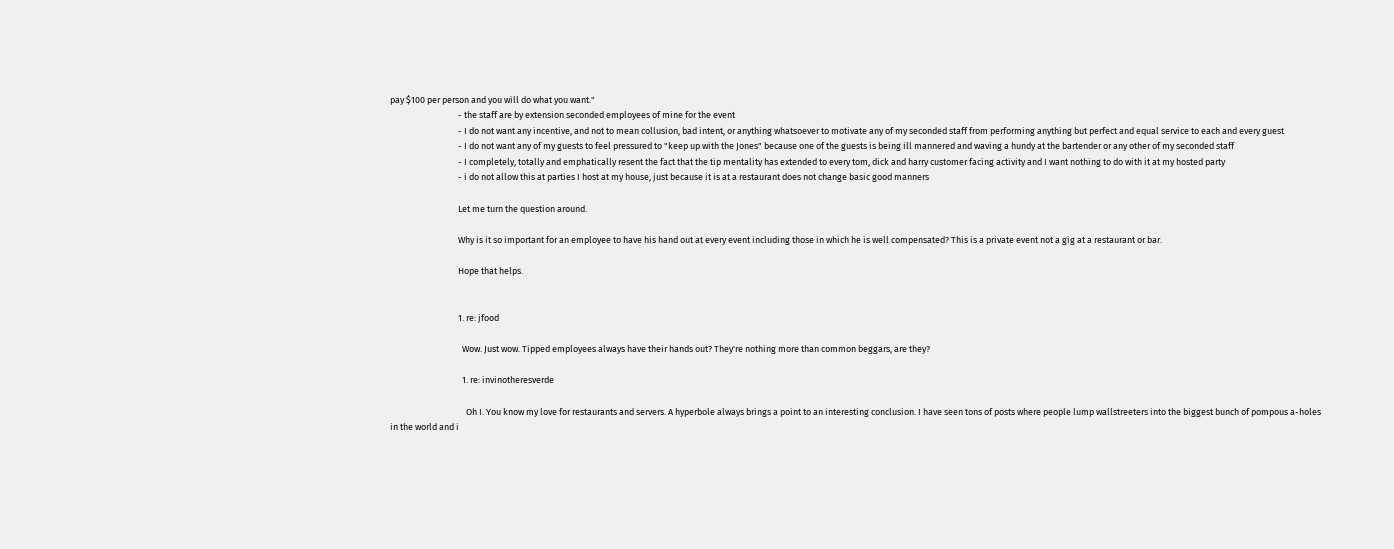pay $100 per person and you will do what you want."
                                  - the staff are by extension seconded employees of mine for the event
                                  - I do not want any incentive, and not to mean collusion, bad intent, or anything whatsoever to motivate any of my seconded staff from performing anything but perfect and equal service to each and every guest
                                  - I do not want any of my guests to feel pressured to "keep up with the Jones" because one of the guests is being ill mannered and waving a hundy at the bartender or any other of my seconded staff
                                  - I completely, totally and emphatically resent the fact that the tip mentality has extended to every tom, dick and harry customer facing activity and I want nothing to do with it at my hosted party
                                  - i do not allow this at parties I host at my house, just because it is at a restaurant does not change basic good manners

                                  Let me turn the question around.

                                  Why is it so important for an employee to have his hand out at every event including those in which he is well compensated? This is a private event not a gig at a restaurant or bar.

                                  Hope that helps.


                                  1. re: jfood

                                    Wow. Just wow. Tipped employees always have their hands out? They're nothing more than common beggars, are they?

                                    1. re: invinotheresverde

                                      Oh I. You know my love for restaurants and servers. A hyperbole always brings a point to an interesting conclusion. I have seen tons of posts where people lump wallstreeters into the biggest bunch of pompous a-holes in the world and i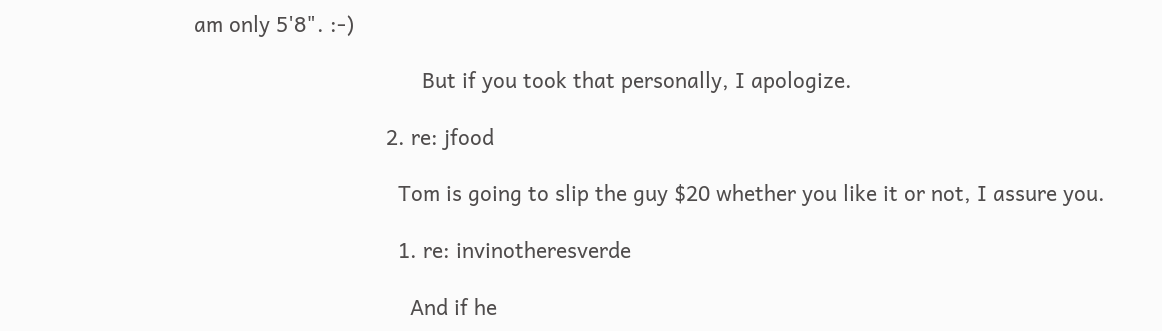am only 5'8". :-)

                                      But if you took that personally, I apologize.

                                2. re: jfood

                                  Tom is going to slip the guy $20 whether you like it or not, I assure you.

                                  1. re: invinotheresverde

                                    And if he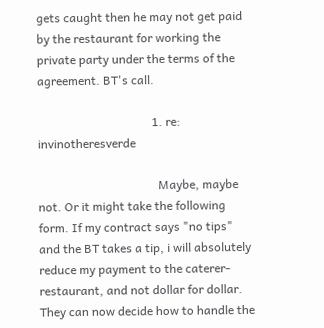gets caught then he may not get paid by the restaurant for working the private party under the terms of the agreement. BT's call.

                                      1. re: invinotheresverde

                                        Maybe, maybe not. Or it might take the following form. If my contract says "no tips" and the BT takes a tip, i will absolutely reduce my payment to the caterer-restaurant, and not dollar for dollar. They can now decide how to handle the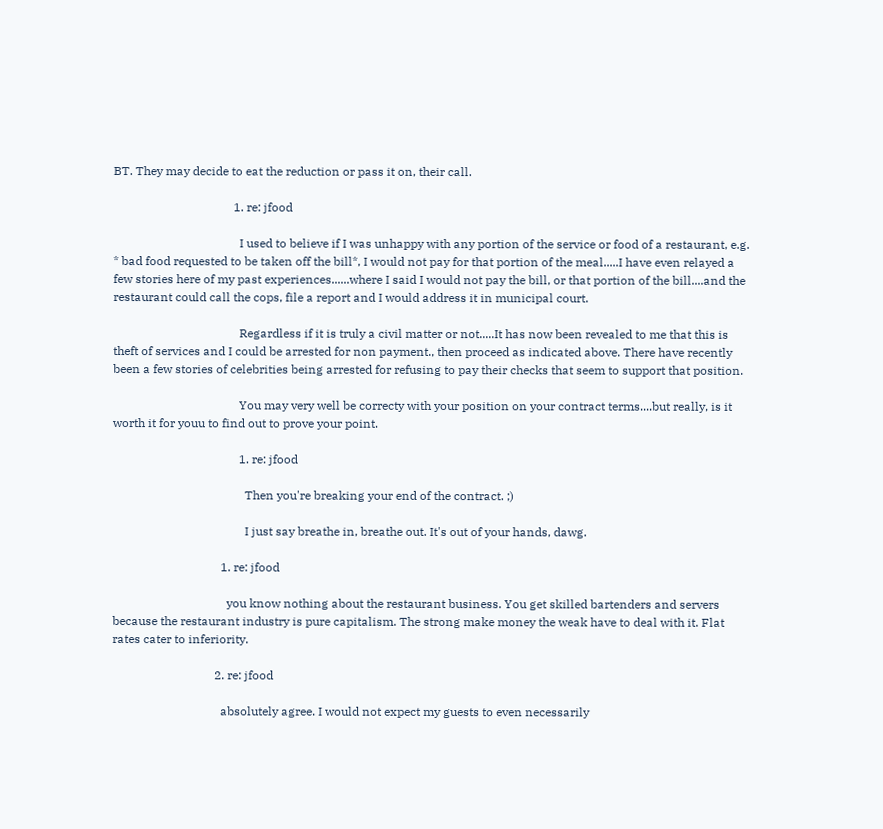BT. They may decide to eat the reduction or pass it on, their call.

                                        1. re: jfood

                                          I used to believe if I was unhappy with any portion of the service or food of a restaurant, e.g. * bad food requested to be taken off the bill*, I would not pay for that portion of the meal.....I have even relayed a few stories here of my past experiences......where I said I would not pay the bill, or that portion of the bill....and the restaurant could call the cops, file a report and I would address it in municipal court.

                                          Regardless if it is truly a civil matter or not.....It has now been revealed to me that this is theft of services and I could be arrested for non payment., then proceed as indicated above. There have recently been a few stories of celebrities being arrested for refusing to pay their checks that seem to support that position.

                                          You may very well be correcty with your position on your contract terms....but really, is it worth it for youu to find out to prove your point.

                                          1. re: jfood

                                            Then you're breaking your end of the contract. ;)

                                            I just say breathe in, breathe out. It's out of your hands, dawg.

                                    1. re: jfood

                                      you know nothing about the restaurant business. You get skilled bartenders and servers because the restaurant industry is pure capitalism. The strong make money the weak have to deal with it. Flat rates cater to inferiority.

                                  2. re: jfood

                                    absolutely agree. I would not expect my guests to even necessarily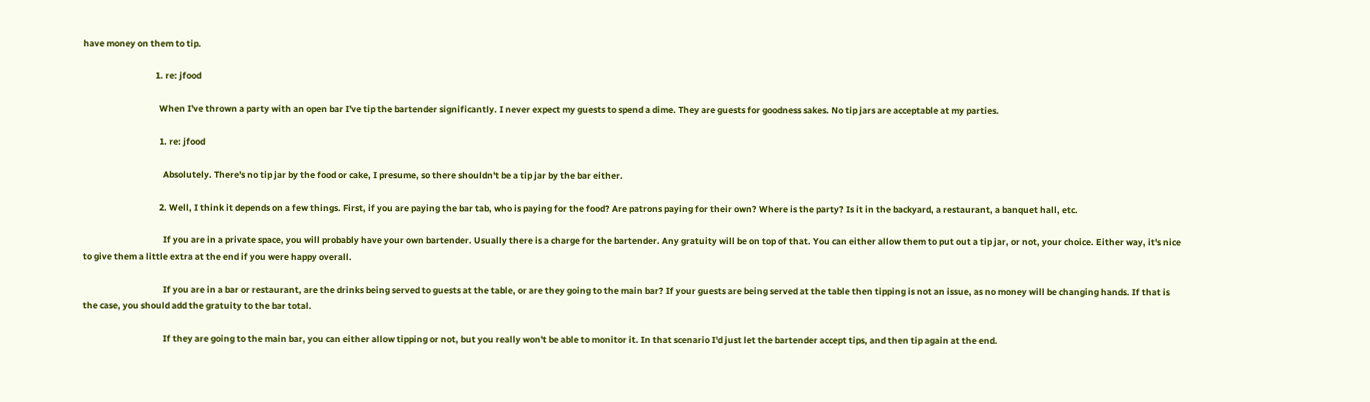have money on them to tip.

                                    1. re: jfood

                                      When I've thrown a party with an open bar I've tip the bartender significantly. I never expect my guests to spend a dime. They are guests for goodness sakes. No tip jars are acceptable at my parties.

                                      1. re: jfood

                                        Absolutely. There's no tip jar by the food or cake, I presume, so there shouldn't be a tip jar by the bar either.

                                      2. Well, I think it depends on a few things. First, if you are paying the bar tab, who is paying for the food? Are patrons paying for their own? Where is the party? Is it in the backyard, a restaurant, a banquet hall, etc.

                                        If you are in a private space, you will probably have your own bartender. Usually there is a charge for the bartender. Any gratuity will be on top of that. You can either allow them to put out a tip jar, or not, your choice. Either way, it's nice to give them a little extra at the end if you were happy overall.

                                        If you are in a bar or restaurant, are the drinks being served to guests at the table, or are they going to the main bar? If your guests are being served at the table then tipping is not an issue, as no money will be changing hands. If that is the case, you should add the gratuity to the bar total.

                                        If they are going to the main bar, you can either allow tipping or not, but you really won't be able to monitor it. In that scenario I'd just let the bartender accept tips, and then tip again at the end.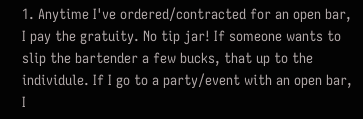1. Anytime I've ordered/contracted for an open bar, I pay the gratuity. No tip jar! If someone wants to slip the bartender a few bucks, that up to the individule. If I go to a party/event with an open bar, I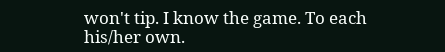won't tip. I know the game. To each his/her own.